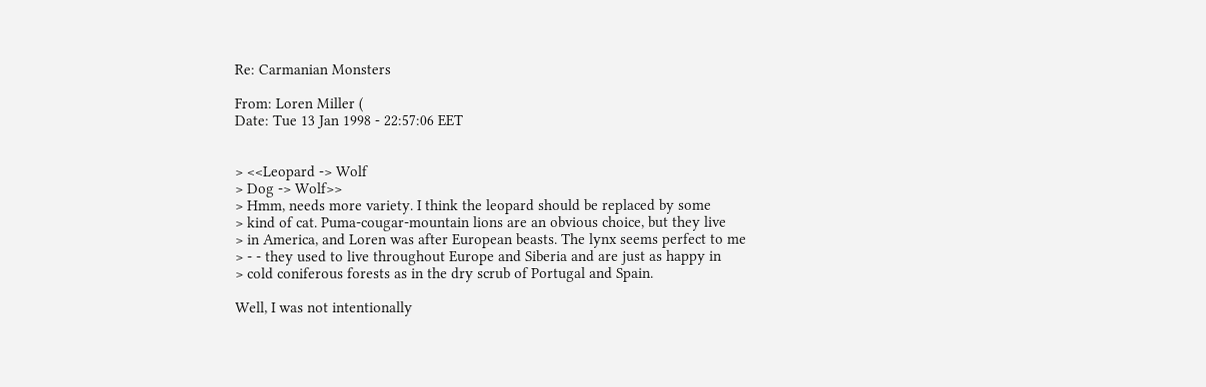Re: Carmanian Monsters

From: Loren Miller (
Date: Tue 13 Jan 1998 - 22:57:06 EET


> <<Leopard -> Wolf
> Dog -> Wolf>>
> Hmm, needs more variety. I think the leopard should be replaced by some
> kind of cat. Puma-cougar-mountain lions are an obvious choice, but they live
> in America, and Loren was after European beasts. The lynx seems perfect to me
> - - they used to live throughout Europe and Siberia and are just as happy in
> cold coniferous forests as in the dry scrub of Portugal and Spain.

Well, I was not intentionally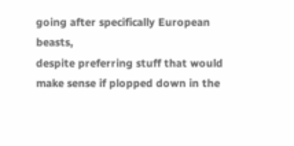going after specifically European beasts,
despite preferring stuff that would make sense if plopped down in the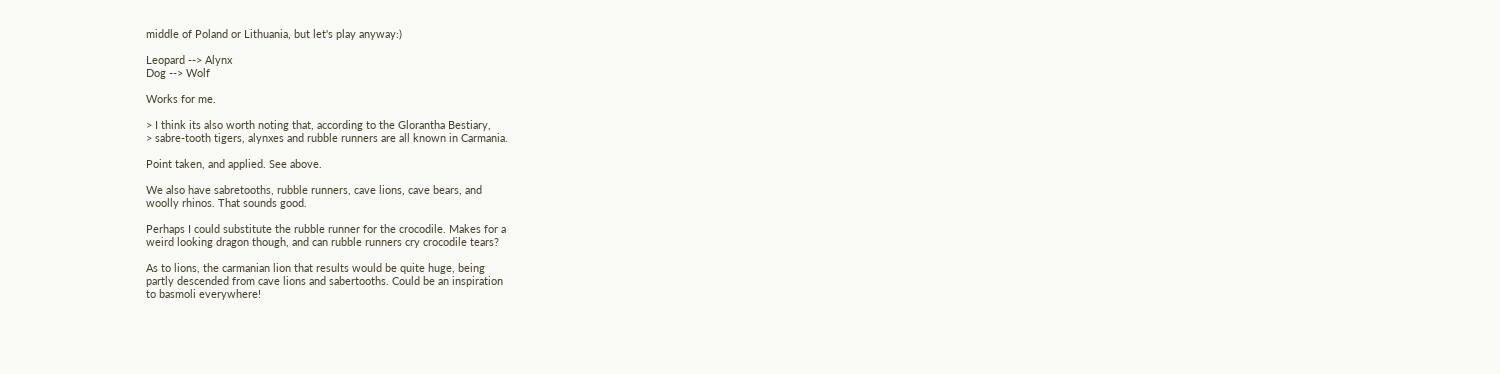middle of Poland or Lithuania, but let's play anyway:)

Leopard --> Alynx
Dog --> Wolf

Works for me.

> I think its also worth noting that, according to the Glorantha Bestiary,
> sabre-tooth tigers, alynxes and rubble runners are all known in Carmania.

Point taken, and applied. See above.

We also have sabretooths, rubble runners, cave lions, cave bears, and
woolly rhinos. That sounds good.

Perhaps I could substitute the rubble runner for the crocodile. Makes for a
weird looking dragon though, and can rubble runners cry crocodile tears?

As to lions, the carmanian lion that results would be quite huge, being
partly descended from cave lions and sabertooths. Could be an inspiration
to basmoli everywhere!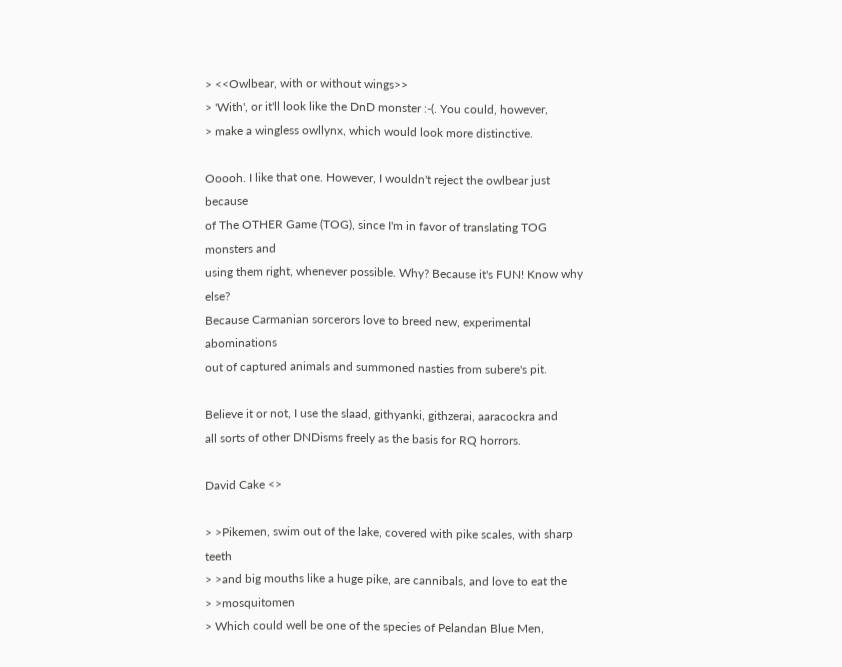> <<Owlbear, with or without wings>>
> 'With', or it'll look like the DnD monster :-(. You could, however,
> make a wingless owllynx, which would look more distinctive.

Ooooh. I like that one. However, I wouldn't reject the owlbear just because
of The OTHER Game (TOG), since I'm in favor of translating TOG monsters and
using them right, whenever possible. Why? Because it's FUN! Know why else?
Because Carmanian sorcerors love to breed new, experimental abominations
out of captured animals and summoned nasties from subere's pit.

Believe it or not, I use the slaad, githyanki, githzerai, aaracockra and
all sorts of other DNDisms freely as the basis for RQ horrors.

David Cake <>

> >Pikemen, swim out of the lake, covered with pike scales, with sharp teeth
> >and big mouths like a huge pike, are cannibals, and love to eat the
> >mosquitomen
> Which could well be one of the species of Pelandan Blue Men,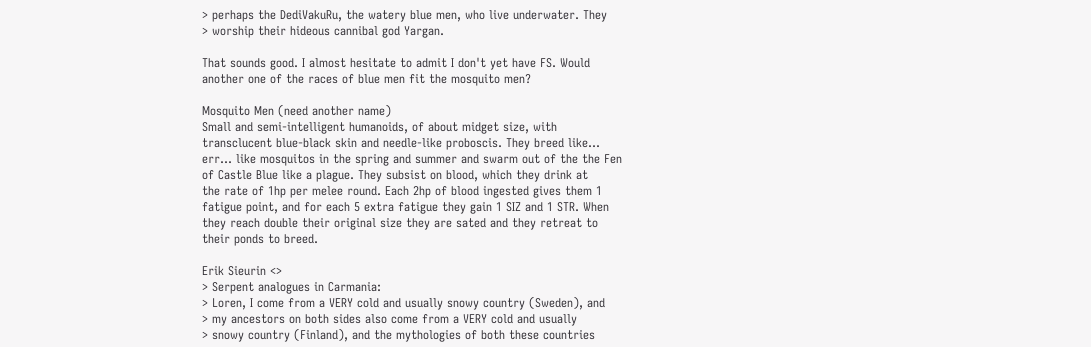> perhaps the DediVakuRu, the watery blue men, who live underwater. They
> worship their hideous cannibal god Yargan.

That sounds good. I almost hesitate to admit I don't yet have FS. Would
another one of the races of blue men fit the mosquito men?

Mosquito Men (need another name)
Small and semi-intelligent humanoids, of about midget size, with
transclucent blue-black skin and needle-like proboscis. They breed like...
err... like mosquitos in the spring and summer and swarm out of the the Fen
of Castle Blue like a plague. They subsist on blood, which they drink at
the rate of 1hp per melee round. Each 2hp of blood ingested gives them 1
fatigue point, and for each 5 extra fatigue they gain 1 SIZ and 1 STR. When
they reach double their original size they are sated and they retreat to
their ponds to breed.

Erik Sieurin <>
> Serpent analogues in Carmania:
> Loren, I come from a VERY cold and usually snowy country (Sweden), and
> my ancestors on both sides also come from a VERY cold and usually
> snowy country (Finland), and the mythologies of both these countries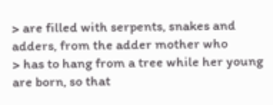> are filled with serpents, snakes and adders, from the adder mother who
> has to hang from a tree while her young are born, so that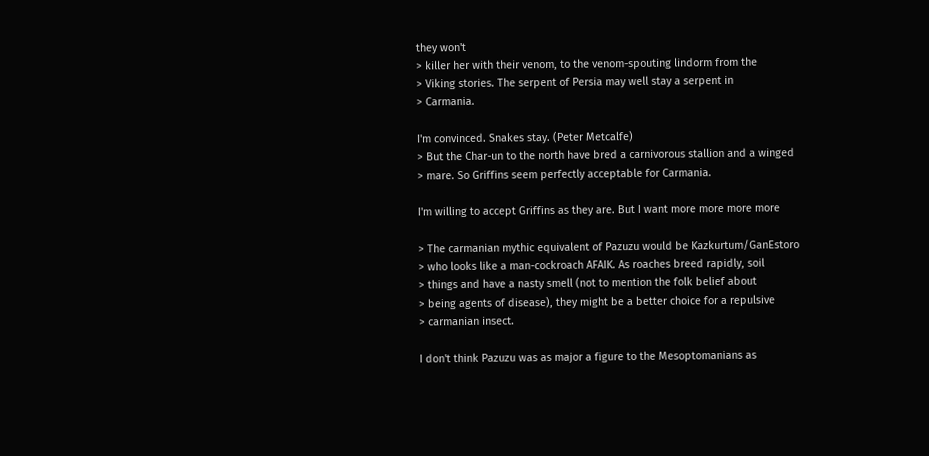they won't
> killer her with their venom, to the venom-spouting lindorm from the
> Viking stories. The serpent of Persia may well stay a serpent in
> Carmania.

I'm convinced. Snakes stay. (Peter Metcalfe)
> But the Char-un to the north have bred a carnivorous stallion and a winged
> mare. So Griffins seem perfectly acceptable for Carmania.

I'm willing to accept Griffins as they are. But I want more more more more

> The carmanian mythic equivalent of Pazuzu would be Kazkurtum/GanEstoro
> who looks like a man-cockroach AFAIK. As roaches breed rapidly, soil
> things and have a nasty smell (not to mention the folk belief about
> being agents of disease), they might be a better choice for a repulsive
> carmanian insect.

I don't think Pazuzu was as major a figure to the Mesoptomanians as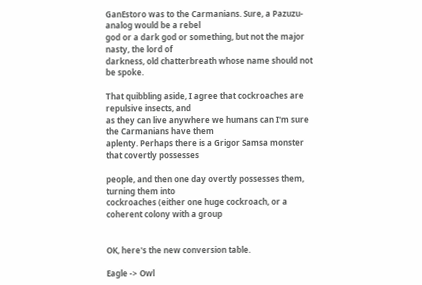GanEstoro was to the Carmanians. Sure, a Pazuzu-analog would be a rebel
god or a dark god or something, but not the major nasty, the lord of
darkness, old chatterbreath whose name should not be spoke.

That quibbling aside, I agree that cockroaches are repulsive insects, and
as they can live anywhere we humans can I'm sure the Carmanians have them
aplenty. Perhaps there is a Grigor Samsa monster that covertly possesses

people, and then one day overtly possesses them, turning them into
cockroaches (either one huge cockroach, or a coherent colony with a group


OK, here's the new conversion table.

Eagle -> Owl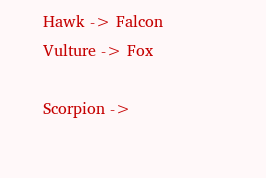Hawk -> Falcon
Vulture -> Fox

Scorpion ->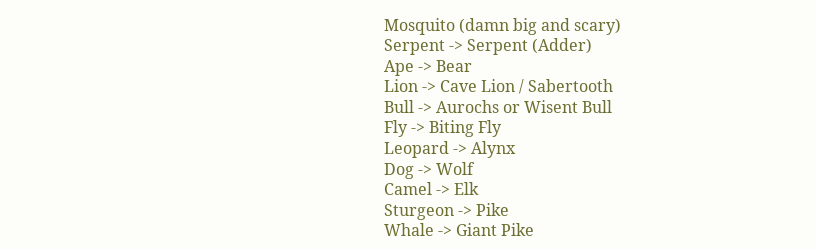Mosquito (damn big and scary)
Serpent -> Serpent (Adder)
Ape -> Bear
Lion -> Cave Lion / Sabertooth
Bull -> Aurochs or Wisent Bull
Fly -> Biting Fly
Leopard -> Alynx
Dog -> Wolf
Camel -> Elk
Sturgeon -> Pike
Whale -> Giant Pike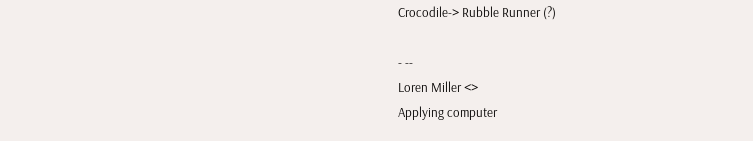Crocodile-> Rubble Runner (?)

- --
Loren Miller <>
Applying computer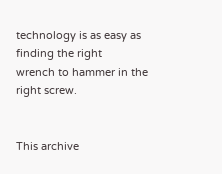technology is as easy as finding the right
wrench to hammer in the right screw.


This archive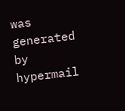was generated by hypermail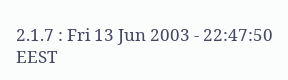2.1.7 : Fri 13 Jun 2003 - 22:47:50 EEST